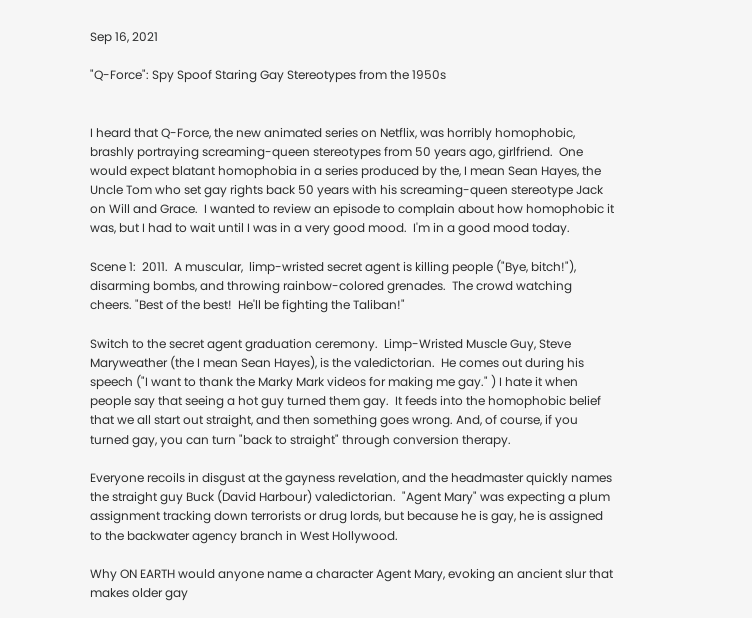Sep 16, 2021

"Q-Force": Spy Spoof Staring Gay Stereotypes from the 1950s


I heard that Q-Force, the new animated series on Netflix, was horribly homophobic, brashly portraying screaming-queen stereotypes from 50 years ago, girlfriend.  One would expect blatant homophobia in a series produced by the, I mean Sean Hayes, the Uncle Tom who set gay rights back 50 years with his screaming-queen stereotype Jack on Will and Grace.  I wanted to review an episode to complain about how homophobic it was, but I had to wait until I was in a very good mood.  I'm in a good mood today.

Scene 1:  2011.  A muscular,  limp-wristed secret agent is killing people ("Bye, bitch!"), disarming bombs, and throwing rainbow-colored grenades.  The crowd watching cheers. "Best of the best!  He'll be fighting the Taliban!"

Switch to the secret agent graduation ceremony.  Limp-Wristed Muscle Guy, Steve Maryweather (the I mean Sean Hayes), is the valedictorian.  He comes out during his speech ("I want to thank the Marky Mark videos for making me gay." ) I hate it when people say that seeing a hot guy turned them gay.  It feeds into the homophobic belief that we all start out straight, and then something goes wrong. And, of course, if you turned gay, you can turn "back to straight" through conversion therapy.

Everyone recoils in disgust at the gayness revelation, and the headmaster quickly names the straight guy Buck (David Harbour) valedictorian.  "Agent Mary" was expecting a plum assignment tracking down terrorists or drug lords, but because he is gay, he is assigned to the backwater agency branch in West Hollywood.

Why ON EARTH would anyone name a character Agent Mary, evoking an ancient slur that makes older gay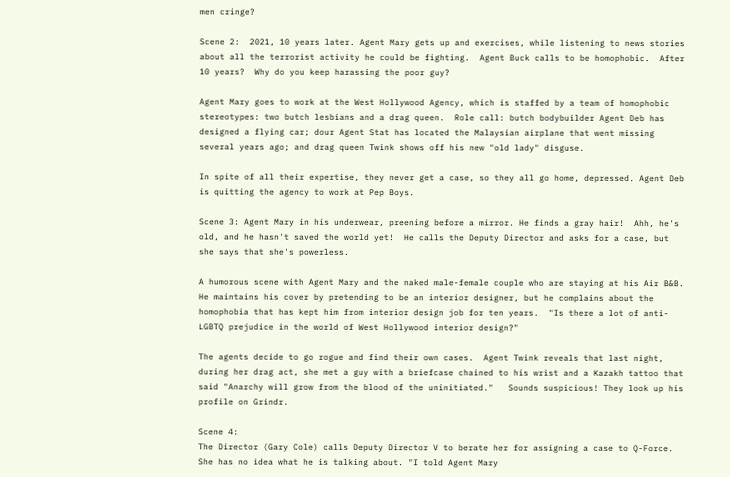men cringe?

Scene 2:  2021, 10 years later. Agent Mary gets up and exercises, while listening to news stories about all the terrorist activity he could be fighting.  Agent Buck calls to be homophobic.  After 10 years?  Why do you keep harassing the poor guy?

Agent Mary goes to work at the West Hollywood Agency, which is staffed by a team of homophobic stereotypes: two butch lesbians and a drag queen.  Role call: butch bodybuilder Agent Deb has designed a flying car; dour Agent Stat has located the Malaysian airplane that went missing several years ago; and drag queen Twink shows off his new "old lady" disguse.

In spite of all their expertise, they never get a case, so they all go home, depressed. Agent Deb is quitting the agency to work at Pep Boys.

Scene 3: Agent Mary in his underwear, preening before a mirror. He finds a gray hair!  Ahh, he's old, and he hasn't saved the world yet!  He calls the Deputy Director and asks for a case, but she says that she's powerless.

A humorous scene with Agent Mary and the naked male-female couple who are staying at his Air B&B.  He maintains his cover by pretending to be an interior designer, but he complains about the homophobia that has kept him from interior design job for ten years.  "Is there a lot of anti-LGBTQ prejudice in the world of West Hollywood interior design?"

The agents decide to go rogue and find their own cases.  Agent Twink reveals that last night, during her drag act, she met a guy with a briefcase chained to his wrist and a Kazakh tattoo that said "Anarchy will grow from the blood of the uninitiated."   Sounds suspicious! They look up his profile on Grindr.

Scene 4:
The Director (Gary Cole) calls Deputy Director V to berate her for assigning a case to Q-Force.  She has no idea what he is talking about. "I told Agent Mary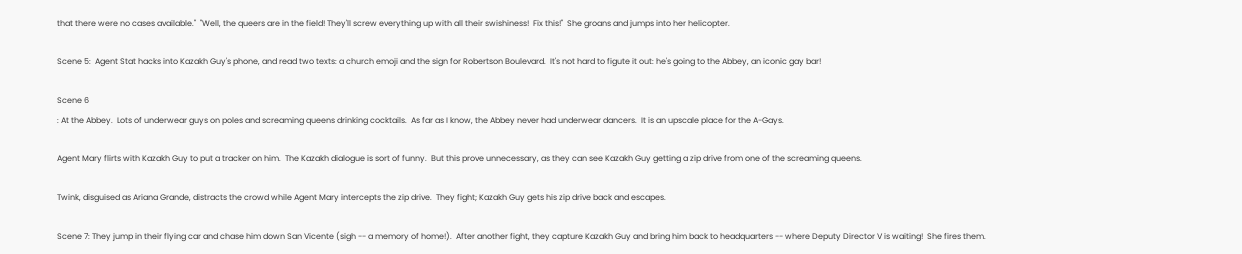that there were no cases available."  "Well, the queers are in the field! They'll screw everything up with all their swishiness!  Fix this!"  She groans and jumps into her helicopter.

Scene 5:  Agent Stat hacks into Kazakh Guy's phone, and read two texts: a church emoji and the sign for Robertson Boulevard.  It's not hard to figute it out: he's going to the Abbey, an iconic gay bar!

Scene 6
: At the Abbey.  Lots of underwear guys on poles and screaming queens drinking cocktails.  As far as I know, the Abbey never had underwear dancers.  It is an upscale place for the A-Gays.

Agent Mary flirts with Kazakh Guy to put a tracker on him.  The Kazakh dialogue is sort of funny.  But this prove unnecessary, as they can see Kazakh Guy getting a zip drive from one of the screaming queens.

Twink, disguised as Ariana Grande, distracts the crowd while Agent Mary intercepts the zip drive.  They fight; Kazakh Guy gets his zip drive back and escapes.

Scene 7: They jump in their flying car and chase him down San Vicente (sigh -- a memory of home!).  After another fight, they capture Kazakh Guy and bring him back to headquarters -- where Deputy Director V is waiting!  She fires them.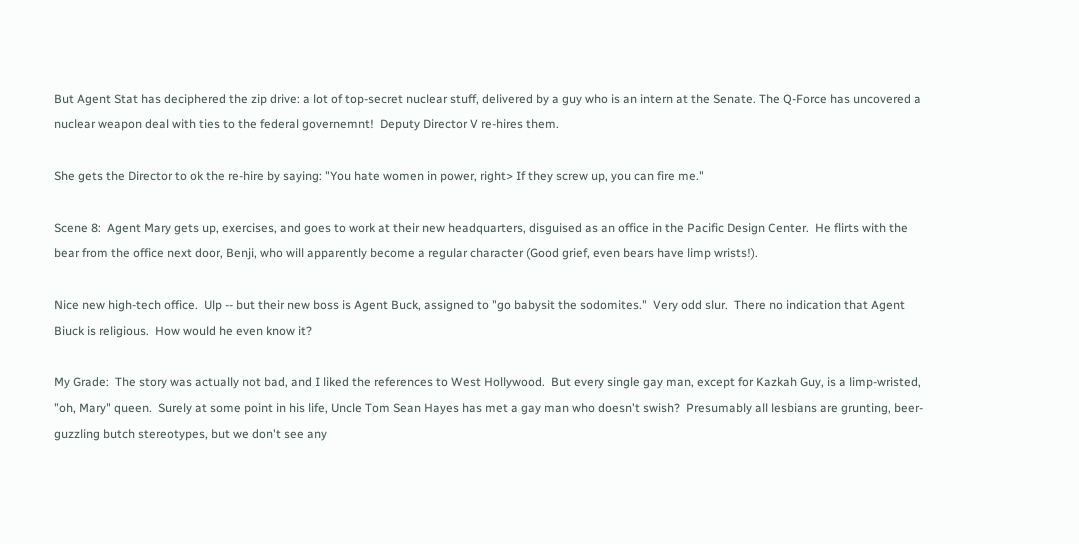But Agent Stat has deciphered the zip drive: a lot of top-secret nuclear stuff, delivered by a guy who is an intern at the Senate. The Q-Force has uncovered a nuclear weapon deal with ties to the federal governemnt!  Deputy Director V re-hires them.

She gets the Director to ok the re-hire by saying: "You hate women in power, right> If they screw up, you can fire me."

Scene 8:  Agent Mary gets up, exercises, and goes to work at their new headquarters, disguised as an office in the Pacific Design Center.  He flirts with the bear from the office next door, Benji, who will apparently become a regular character (Good grief, even bears have limp wrists!).

Nice new high-tech office.  Ulp -- but their new boss is Agent Buck, assigned to "go babysit the sodomites."  Very odd slur.  There no indication that Agent Biuck is religious.  How would he even know it?

My Grade:  The story was actually not bad, and I liked the references to West Hollywood.  But every single gay man, except for Kazkah Guy, is a limp-wristed, "oh, Mary" queen.  Surely at some point in his life, Uncle Tom Sean Hayes has met a gay man who doesn't swish?  Presumably all lesbians are grunting, beer-guzzling butch stereotypes, but we don't see any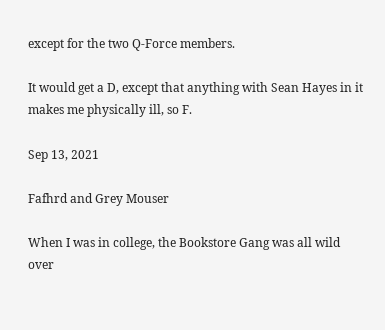except for the two Q-Force members.

It would get a D, except that anything with Sean Hayes in it makes me physically ill, so F.

Sep 13, 2021

Fafhrd and Grey Mouser

When I was in college, the Bookstore Gang was all wild over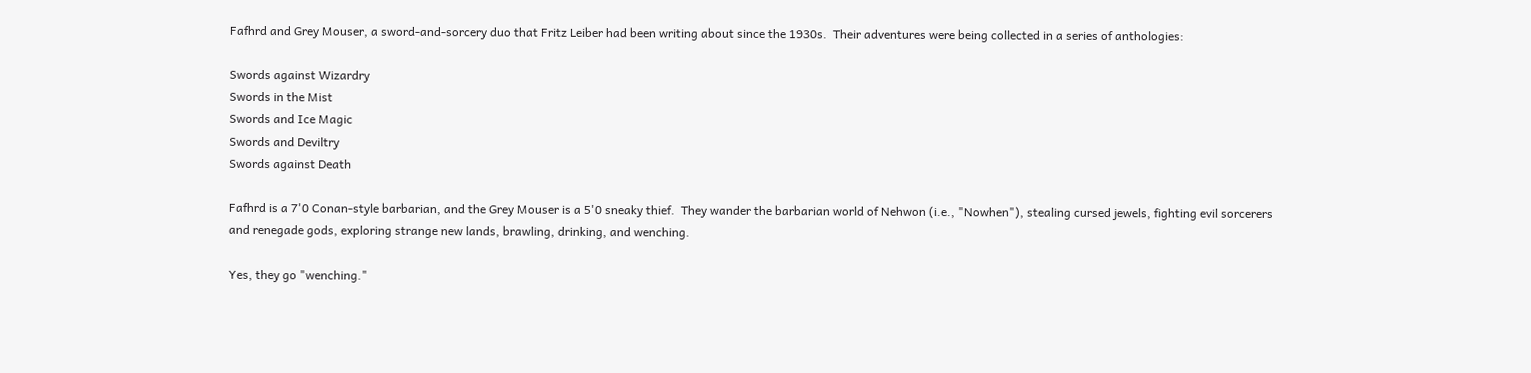Fafhrd and Grey Mouser, a sword-and-sorcery duo that Fritz Leiber had been writing about since the 1930s.  Their adventures were being collected in a series of anthologies:

Swords against Wizardry
Swords in the Mist
Swords and Ice Magic
Swords and Deviltry
Swords against Death

Fafhrd is a 7'0 Conan-style barbarian, and the Grey Mouser is a 5'0 sneaky thief.  They wander the barbarian world of Nehwon (i.e., "Nowhen"), stealing cursed jewels, fighting evil sorcerers and renegade gods, exploring strange new lands, brawling, drinking, and wenching.

Yes, they go "wenching."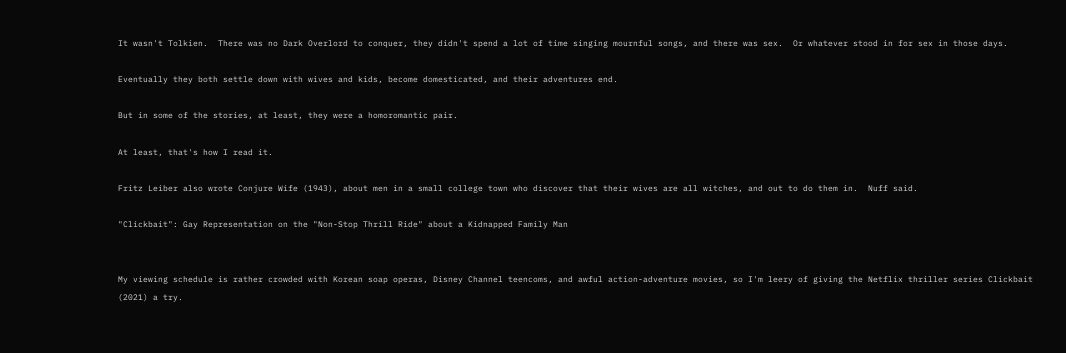It wasn't Tolkien.  There was no Dark Overlord to conquer, they didn't spend a lot of time singing mournful songs, and there was sex.  Or whatever stood in for sex in those days.

Eventually they both settle down with wives and kids, become domesticated, and their adventures end.

But in some of the stories, at least, they were a homoromantic pair.

At least, that's how I read it.

Fritz Leiber also wrote Conjure Wife (1943), about men in a small college town who discover that their wives are all witches, and out to do them in.  Nuff said.

"Clickbait": Gay Representation on the "Non-Stop Thrill Ride" about a Kidnapped Family Man


My viewing schedule is rather crowded with Korean soap operas, Disney Channel teencoms, and awful action-adventure movies, so I'm leery of giving the Netflix thriller series Clickbait (2021) a try.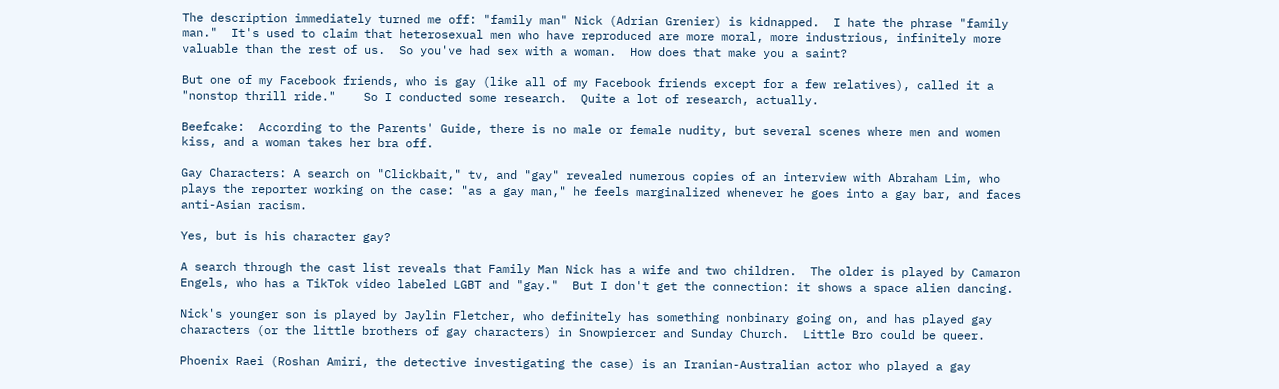The description immediately turned me off: "family man" Nick (Adrian Grenier) is kidnapped.  I hate the phrase "family man."  It's used to claim that heterosexual men who have reproduced are more moral, more industrious, infinitely more valuable than the rest of us.  So you've had sex with a woman.  How does that make you a saint?

But one of my Facebook friends, who is gay (like all of my Facebook friends except for a few relatives), called it a "nonstop thrill ride."    So I conducted some research.  Quite a lot of research, actually.

Beefcake:  According to the Parents' Guide, there is no male or female nudity, but several scenes where men and women kiss, and a woman takes her bra off.

Gay Characters: A search on "Clickbait," tv, and "gay" revealed numerous copies of an interview with Abraham Lim, who plays the reporter working on the case: "as a gay man," he feels marginalized whenever he goes into a gay bar, and faces anti-Asian racism.

Yes, but is his character gay?

A search through the cast list reveals that Family Man Nick has a wife and two children.  The older is played by Camaron Engels, who has a TikTok video labeled LGBT and "gay."  But I don't get the connection: it shows a space alien dancing.

Nick's younger son is played by Jaylin Fletcher, who definitely has something nonbinary going on, and has played gay characters (or the little brothers of gay characters) in Snowpiercer and Sunday Church.  Little Bro could be queer.

Phoenix Raei (Roshan Amiri, the detective investigating the case) is an Iranian-Australian actor who played a gay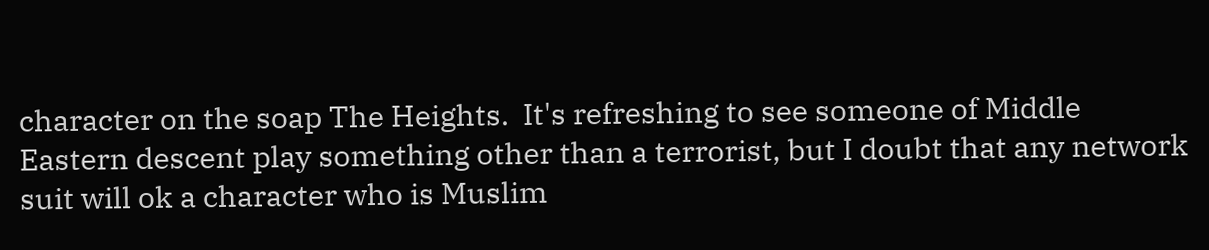character on the soap The Heights.  It's refreshing to see someone of Middle Eastern descent play something other than a terrorist, but I doubt that any network suit will ok a character who is Muslim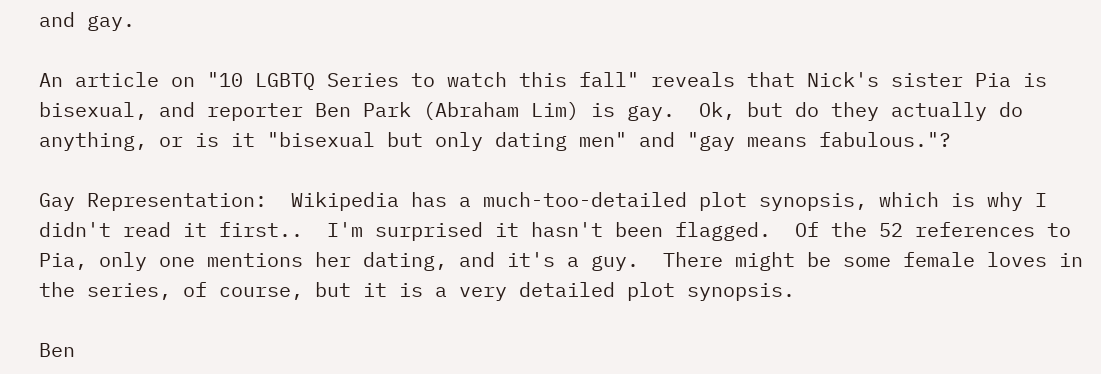and gay.

An article on "10 LGBTQ Series to watch this fall" reveals that Nick's sister Pia is bisexual, and reporter Ben Park (Abraham Lim) is gay.  Ok, but do they actually do anything, or is it "bisexual but only dating men" and "gay means fabulous."?

Gay Representation:  Wikipedia has a much-too-detailed plot synopsis, which is why I didn't read it first..  I'm surprised it hasn't been flagged.  Of the 52 references to Pia, only one mentions her dating, and it's a guy.  There might be some female loves in the series, of course, but it is a very detailed plot synopsis.

Ben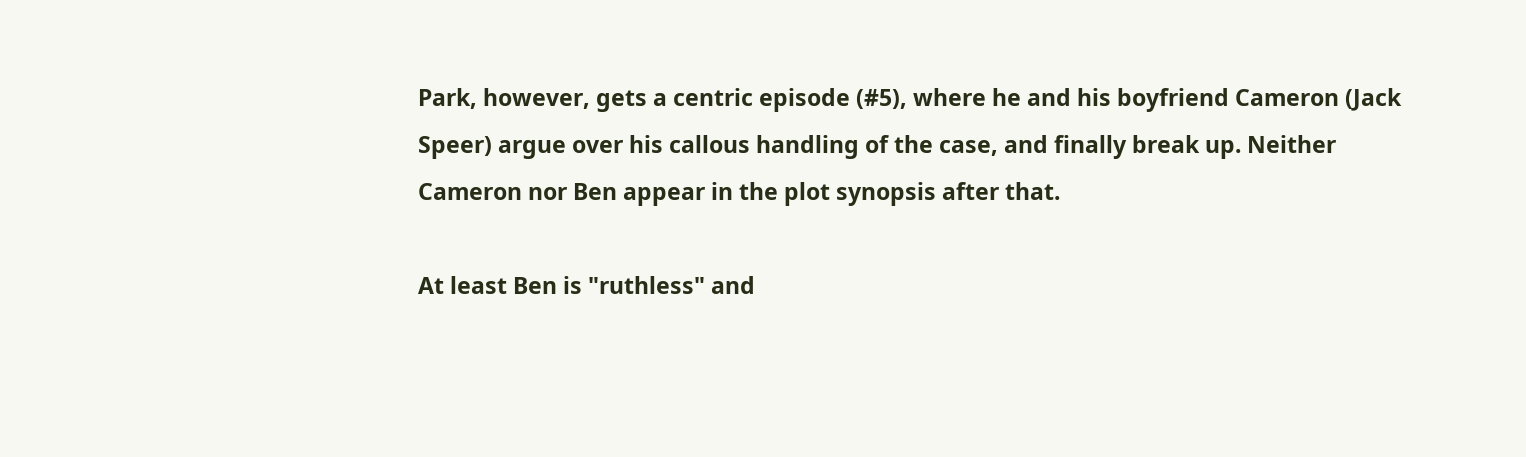Park, however, gets a centric episode (#5), where he and his boyfriend Cameron (Jack Speer) argue over his callous handling of the case, and finally break up. Neither Cameron nor Ben appear in the plot synopsis after that.

At least Ben is "ruthless" and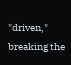"driven," breaking the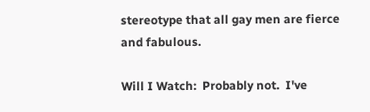stereotype that all gay men are fierce and fabulous.

Will I Watch:  Probably not.  I've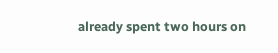already spent two hours on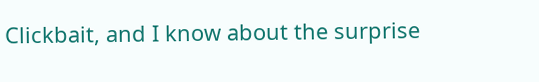Clickbait, and I know about the surprise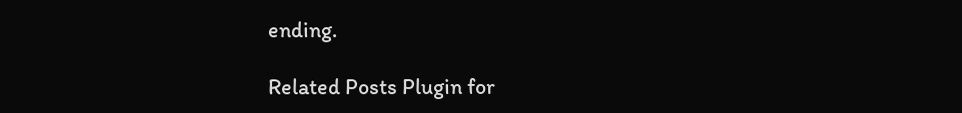ending.

Related Posts Plugin for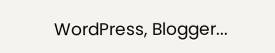WordPress, Blogger...